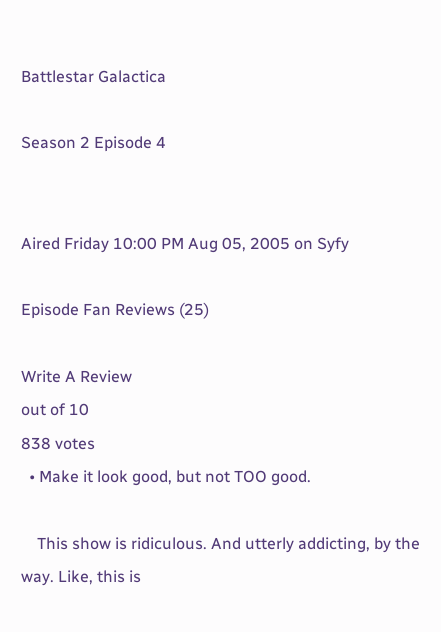Battlestar Galactica

Season 2 Episode 4


Aired Friday 10:00 PM Aug 05, 2005 on Syfy

Episode Fan Reviews (25)

Write A Review
out of 10
838 votes
  • Make it look good, but not TOO good.

    This show is ridiculous. And utterly addicting, by the way. Like, this is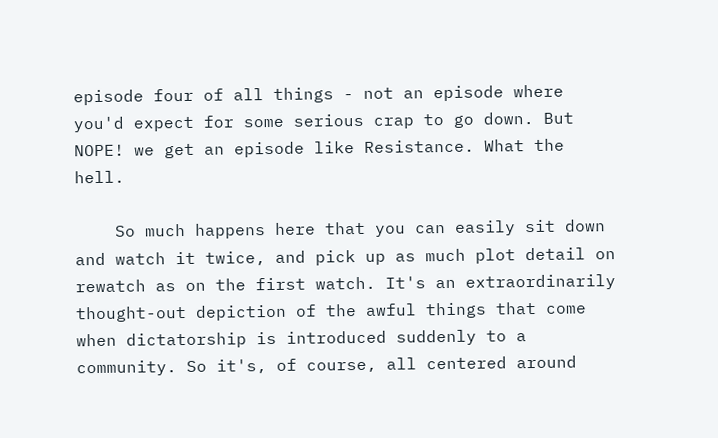episode four of all things - not an episode where you'd expect for some serious crap to go down. But NOPE! we get an episode like Resistance. What the hell.

    So much happens here that you can easily sit down and watch it twice, and pick up as much plot detail on rewatch as on the first watch. It's an extraordinarily thought-out depiction of the awful things that come when dictatorship is introduced suddenly to a community. So it's, of course, all centered around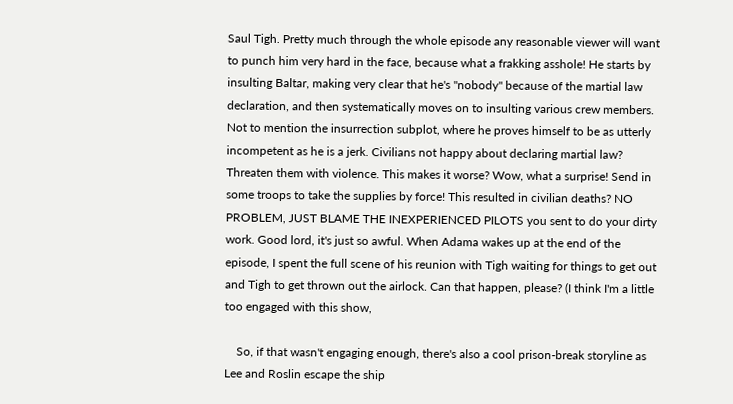Saul Tigh. Pretty much through the whole episode any reasonable viewer will want to punch him very hard in the face, because what a frakking asshole! He starts by insulting Baltar, making very clear that he's "nobody" because of the martial law declaration, and then systematically moves on to insulting various crew members. Not to mention the insurrection subplot, where he proves himself to be as utterly incompetent as he is a jerk. Civilians not happy about declaring martial law? Threaten them with violence. This makes it worse? Wow, what a surprise! Send in some troops to take the supplies by force! This resulted in civilian deaths? NO PROBLEM, JUST BLAME THE INEXPERIENCED PILOTS you sent to do your dirty work. Good lord, it's just so awful. When Adama wakes up at the end of the episode, I spent the full scene of his reunion with Tigh waiting for things to get out and Tigh to get thrown out the airlock. Can that happen, please? (I think I'm a little too engaged with this show,

    So, if that wasn't engaging enough, there's also a cool prison-break storyline as Lee and Roslin escape the ship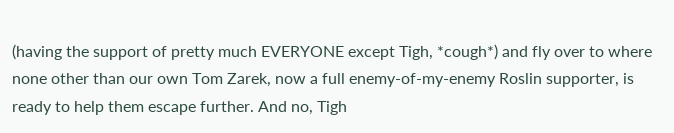(having the support of pretty much EVERYONE except Tigh, *cough*) and fly over to where none other than our own Tom Zarek, now a full enemy-of-my-enemy Roslin supporter, is ready to help them escape further. And no, Tigh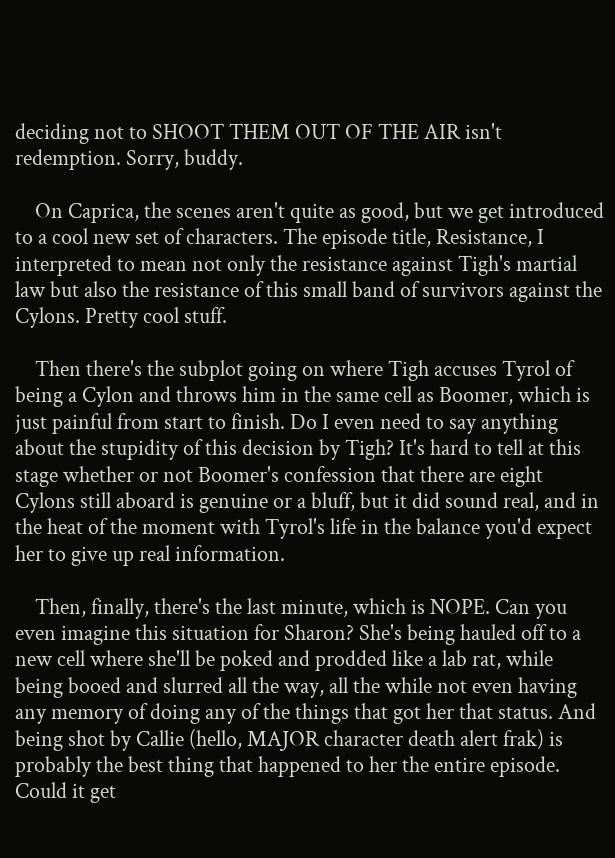deciding not to SHOOT THEM OUT OF THE AIR isn't redemption. Sorry, buddy.

    On Caprica, the scenes aren't quite as good, but we get introduced to a cool new set of characters. The episode title, Resistance, I interpreted to mean not only the resistance against Tigh's martial law but also the resistance of this small band of survivors against the Cylons. Pretty cool stuff.

    Then there's the subplot going on where Tigh accuses Tyrol of being a Cylon and throws him in the same cell as Boomer, which is just painful from start to finish. Do I even need to say anything about the stupidity of this decision by Tigh? It's hard to tell at this stage whether or not Boomer's confession that there are eight Cylons still aboard is genuine or a bluff, but it did sound real, and in the heat of the moment with Tyrol's life in the balance you'd expect her to give up real information.

    Then, finally, there's the last minute, which is NOPE. Can you even imagine this situation for Sharon? She's being hauled off to a new cell where she'll be poked and prodded like a lab rat, while being booed and slurred all the way, all the while not even having any memory of doing any of the things that got her that status. And being shot by Callie (hello, MAJOR character death alert frak) is probably the best thing that happened to her the entire episode. Could it get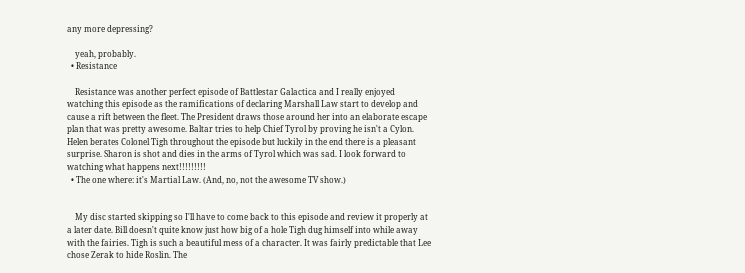any more depressing?

    yeah, probably.
  • Resistance

    Resistance was another perfect episode of Battlestar Galactica and I really enjoyed watching this episode as the ramifications of declaring Marshall Law start to develop and cause a rift between the fleet. The President draws those around her into an elaborate escape plan that was pretty awesome. Baltar tries to help Chief Tyrol by proving he isn't a Cylon. Helen berates Colonel Tigh throughout the episode but luckily in the end there is a pleasant surprise. Sharon is shot and dies in the arms of Tyrol which was sad. I look forward to watching what happens next!!!!!!!!!
  • The one where: it's Martial Law. (And, no, not the awesome TV show.)


    My disc started skipping so I'll have to come back to this episode and review it properly at a later date. Bill doesn't quite know just how big of a hole Tigh dug himself into while away with the fairies. Tigh is such a beautiful mess of a character. It was fairly predictable that Lee chose Zerak to hide Roslin. The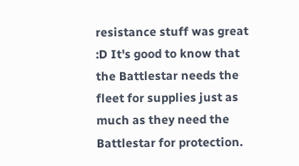resistance stuff was great :D It's good to know that the Battlestar needs the fleet for supplies just as much as they need the Battlestar for protection.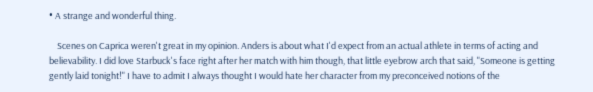• A strange and wonderful thing.

    Scenes on Caprica weren't great in my opinion. Anders is about what I'd expect from an actual athlete in terms of acting and believability. I did love Starbuck's face right after her match with him though, that little eyebrow arch that said, "Someone is getting gently laid tonight!" I have to admit I always thought I would hate her character from my preconceived notions of the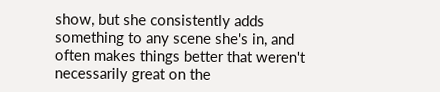show, but she consistently adds something to any scene she's in, and often makes things better that weren't necessarily great on the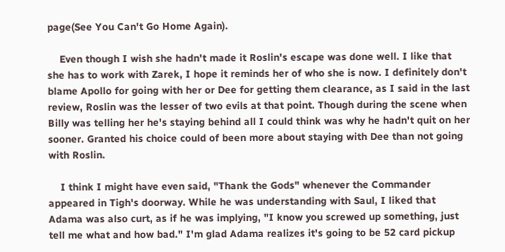page(See You Can't Go Home Again).

    Even though I wish she hadn't made it Roslin's escape was done well. I like that she has to work with Zarek, I hope it reminds her of who she is now. I definitely don't blame Apollo for going with her or Dee for getting them clearance, as I said in the last review, Roslin was the lesser of two evils at that point. Though during the scene when Billy was telling her he's staying behind all I could think was why he hadn't quit on her sooner. Granted his choice could of been more about staying with Dee than not going with Roslin.

    I think I might have even said, "Thank the Gods" whenever the Commander appeared in Tigh's doorway. While he was understanding with Saul, I liked that Adama was also curt, as if he was implying, "I know you screwed up something, just tell me what and how bad." I'm glad Adama realizes it's going to be 52 card pickup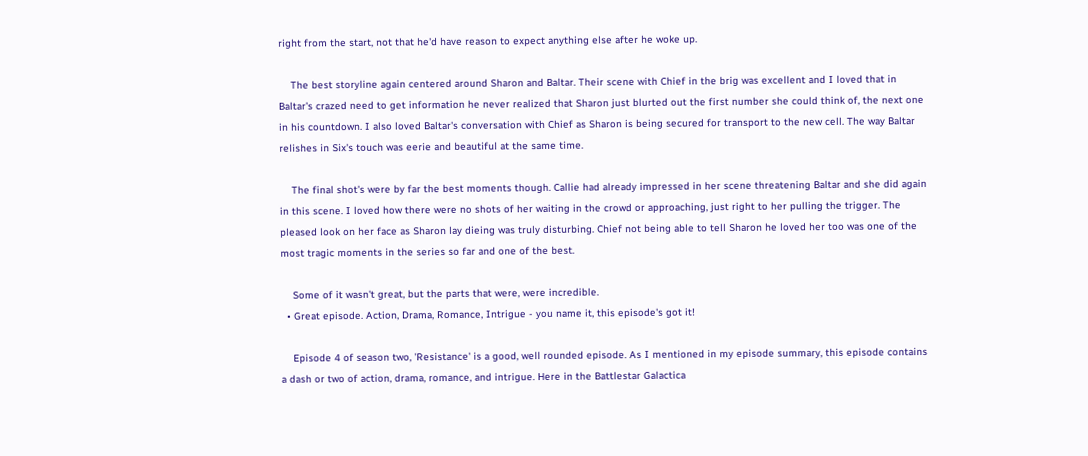right from the start, not that he'd have reason to expect anything else after he woke up.

    The best storyline again centered around Sharon and Baltar. Their scene with Chief in the brig was excellent and I loved that in Baltar's crazed need to get information he never realized that Sharon just blurted out the first number she could think of, the next one in his countdown. I also loved Baltar's conversation with Chief as Sharon is being secured for transport to the new cell. The way Baltar relishes in Six's touch was eerie and beautiful at the same time.

    The final shot's were by far the best moments though. Callie had already impressed in her scene threatening Baltar and she did again in this scene. I loved how there were no shots of her waiting in the crowd or approaching, just right to her pulling the trigger. The pleased look on her face as Sharon lay dieing was truly disturbing. Chief not being able to tell Sharon he loved her too was one of the most tragic moments in the series so far and one of the best.

    Some of it wasn't great, but the parts that were, were incredible.
  • Great episode. Action, Drama, Romance, Intrigue - you name it, this episode's got it!

    Episode 4 of season two, 'Resistance' is a good, well rounded episode. As I mentioned in my episode summary, this episode contains a dash or two of action, drama, romance, and intrigue. Here in the Battlestar Galactica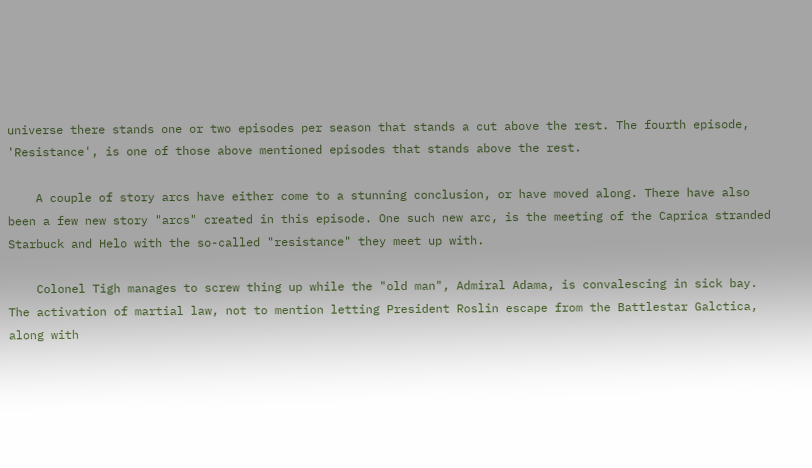universe there stands one or two episodes per season that stands a cut above the rest. The fourth episode, 'Resistance', is one of those above mentioned episodes that stands above the rest.

    A couple of story arcs have either come to a stunning conclusion, or have moved along. There have also been a few new story "arcs" created in this episode. One such new arc, is the meeting of the Caprica stranded Starbuck and Helo with the so-called "resistance" they meet up with.

    Colonel Tigh manages to screw thing up while the "old man", Admiral Adama, is convalescing in sick bay. The activation of martial law, not to mention letting President Roslin escape from the Battlestar Galctica, along with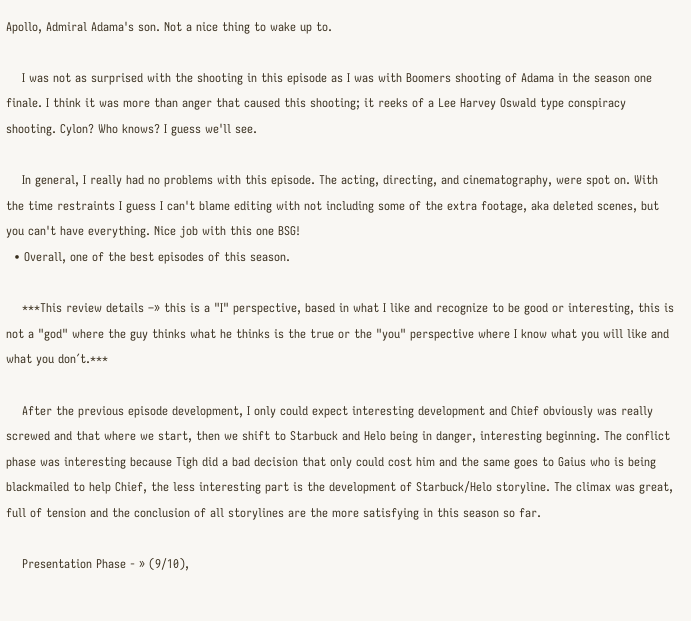Apollo, Admiral Adama's son. Not a nice thing to wake up to.

    I was not as surprised with the shooting in this episode as I was with Boomers shooting of Adama in the season one finale. I think it was more than anger that caused this shooting; it reeks of a Lee Harvey Oswald type conspiracy shooting. Cylon? Who knows? I guess we'll see.

    In general, I really had no problems with this episode. The acting, directing, and cinematography, were spot on. With the time restraints I guess I can't blame editing with not including some of the extra footage, aka deleted scenes, but you can't have everything. Nice job with this one BSG!
  • Overall, one of the best episodes of this season.

    ***This review details –» this is a "I" perspective, based in what I like and recognize to be good or interesting, this is not a "god" where the guy thinks what he thinks is the true or the "you" perspective where I know what you will like and what you don´t.***

    After the previous episode development, I only could expect interesting development and Chief obviously was really screwed and that where we start, then we shift to Starbuck and Helo being in danger, interesting beginning. The conflict phase was interesting because Tigh did a bad decision that only could cost him and the same goes to Gaius who is being blackmailed to help Chief, the less interesting part is the development of Starbuck/Helo storyline. The climax was great, full of tension and the conclusion of all storylines are the more satisfying in this season so far.

    Presentation Phase - » (9/10),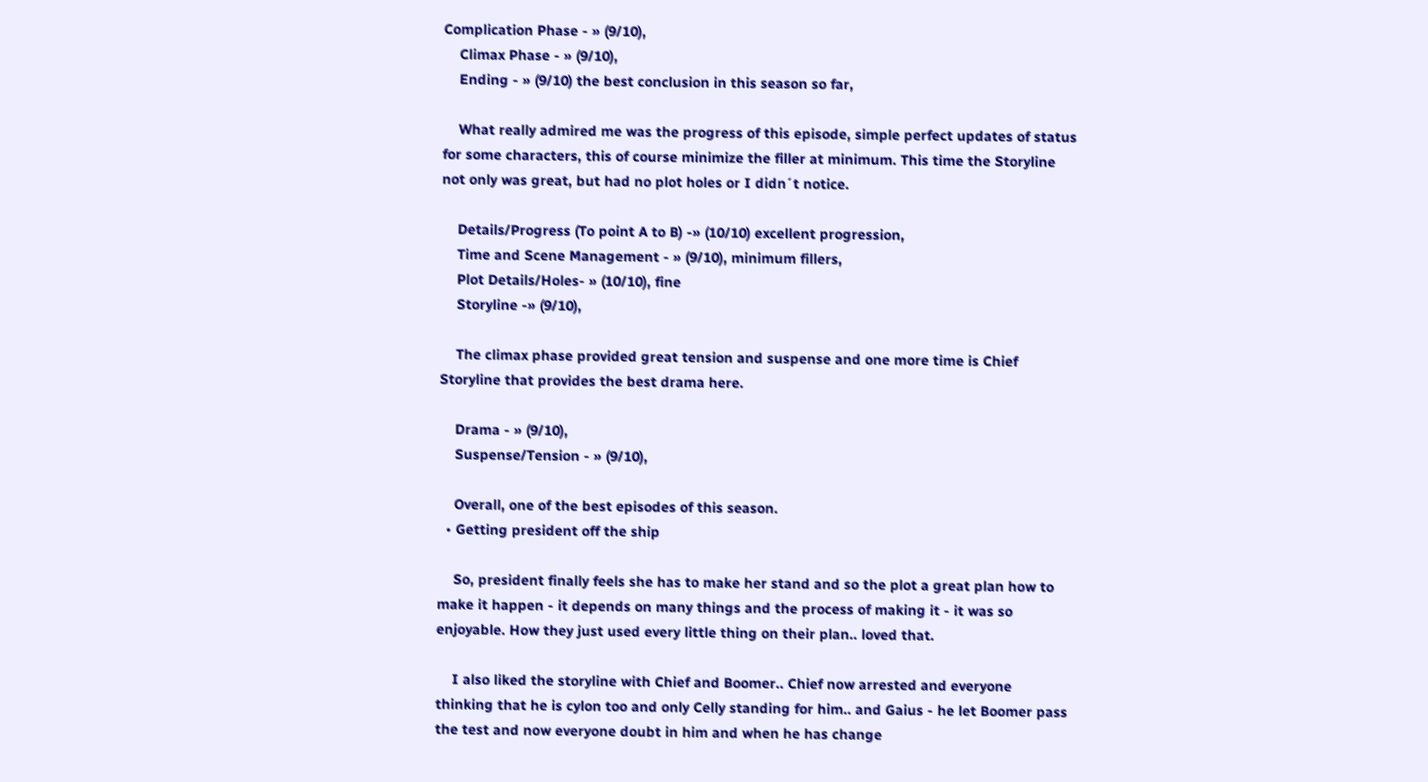Complication Phase - » (9/10),
    Climax Phase - » (9/10),
    Ending - » (9/10) the best conclusion in this season so far,

    What really admired me was the progress of this episode, simple perfect updates of status for some characters, this of course minimize the filler at minimum. This time the Storyline not only was great, but had no plot holes or I didn´t notice.

    Details/Progress (To point A to B) -» (10/10) excellent progression,
    Time and Scene Management - » (9/10), minimum fillers,
    Plot Details/Holes- » (10/10), fine
    Storyline -» (9/10),

    The climax phase provided great tension and suspense and one more time is Chief Storyline that provides the best drama here.

    Drama - » (9/10),
    Suspense/Tension - » (9/10),

    Overall, one of the best episodes of this season.
  • Getting president off the ship

    So, president finally feels she has to make her stand and so the plot a great plan how to make it happen - it depends on many things and the process of making it - it was so enjoyable. How they just used every little thing on their plan.. loved that.

    I also liked the storyline with Chief and Boomer.. Chief now arrested and everyone thinking that he is cylon too and only Celly standing for him.. and Gaius - he let Boomer pass the test and now everyone doubt in him and when he has change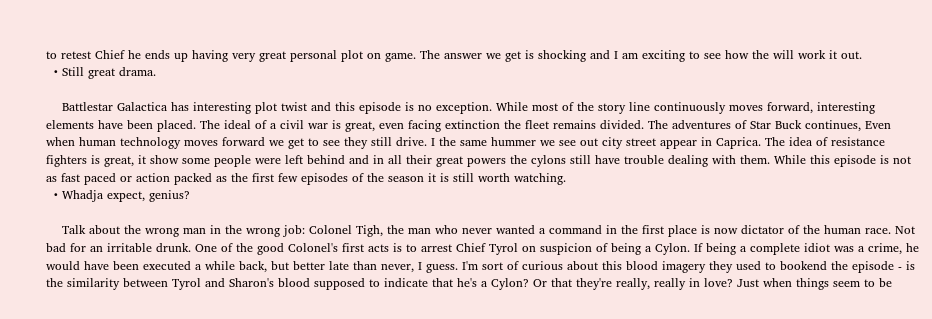to retest Chief he ends up having very great personal plot on game. The answer we get is shocking and I am exciting to see how the will work it out.
  • Still great drama.

    Battlestar Galactica has interesting plot twist and this episode is no exception. While most of the story line continuously moves forward, interesting elements have been placed. The ideal of a civil war is great, even facing extinction the fleet remains divided. The adventures of Star Buck continues, Even when human technology moves forward we get to see they still drive. I the same hummer we see out city street appear in Caprica. The idea of resistance fighters is great, it show some people were left behind and in all their great powers the cylons still have trouble dealing with them. While this episode is not as fast paced or action packed as the first few episodes of the season it is still worth watching.
  • Whadja expect, genius?

    Talk about the wrong man in the wrong job: Colonel Tigh, the man who never wanted a command in the first place is now dictator of the human race. Not bad for an irritable drunk. One of the good Colonel's first acts is to arrest Chief Tyrol on suspicion of being a Cylon. If being a complete idiot was a crime, he would have been executed a while back, but better late than never, I guess. I'm sort of curious about this blood imagery they used to bookend the episode - is the similarity between Tyrol and Sharon's blood supposed to indicate that he's a Cylon? Or that they're really, really in love? Just when things seem to be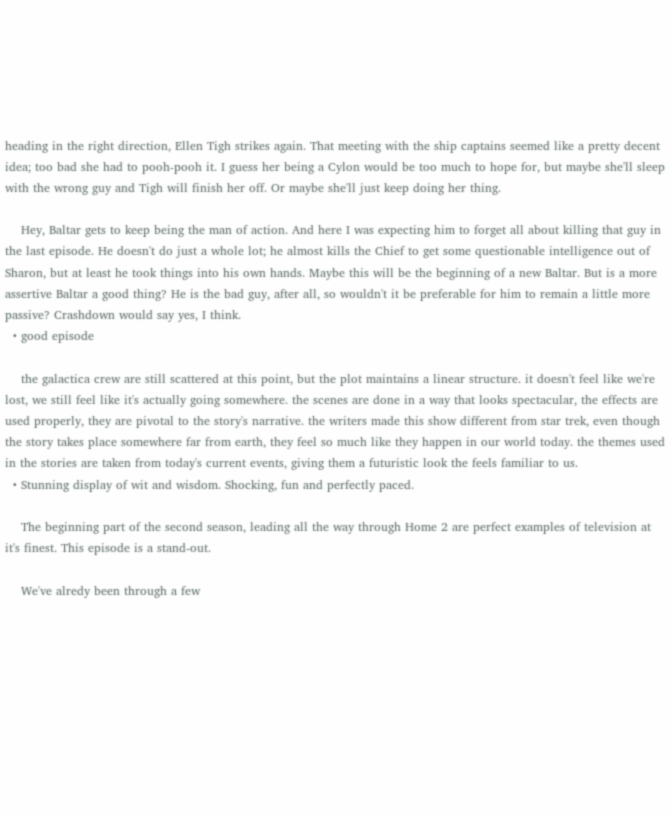heading in the right direction, Ellen Tigh strikes again. That meeting with the ship captains seemed like a pretty decent idea; too bad she had to pooh-pooh it. I guess her being a Cylon would be too much to hope for, but maybe she'll sleep with the wrong guy and Tigh will finish her off. Or maybe she'll just keep doing her thing.

    Hey, Baltar gets to keep being the man of action. And here I was expecting him to forget all about killing that guy in the last episode. He doesn't do just a whole lot; he almost kills the Chief to get some questionable intelligence out of Sharon, but at least he took things into his own hands. Maybe this will be the beginning of a new Baltar. But is a more assertive Baltar a good thing? He is the bad guy, after all, so wouldn't it be preferable for him to remain a little more passive? Crashdown would say yes, I think.
  • good episode

    the galactica crew are still scattered at this point, but the plot maintains a linear structure. it doesn't feel like we're lost, we still feel like it's actually going somewhere. the scenes are done in a way that looks spectacular, the effects are used properly, they are pivotal to the story's narrative. the writers made this show different from star trek, even though the story takes place somewhere far from earth, they feel so much like they happen in our world today. the themes used in the stories are taken from today's current events, giving them a futuristic look the feels familiar to us.
  • Stunning display of wit and wisdom. Shocking, fun and perfectly paced.

    The beginning part of the second season, leading all the way through Home 2 are perfect examples of television at it's finest. This episode is a stand-out.

    We've alredy been through a few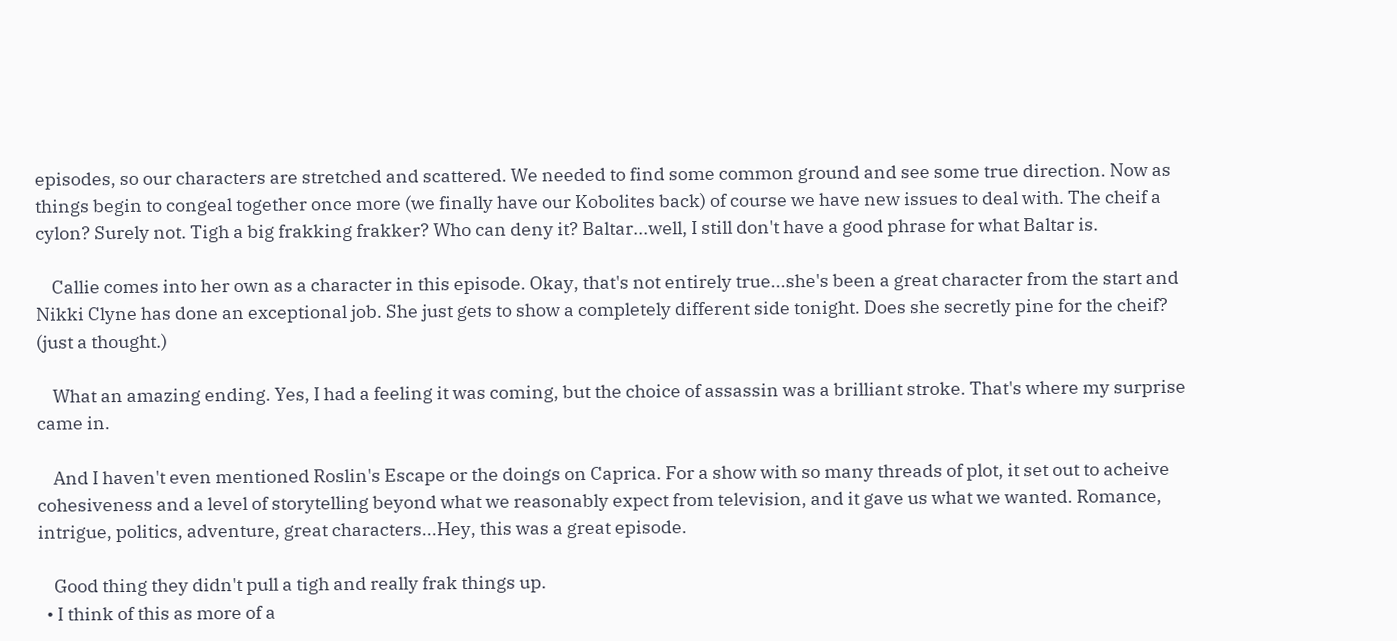episodes, so our characters are stretched and scattered. We needed to find some common ground and see some true direction. Now as things begin to congeal together once more (we finally have our Kobolites back) of course we have new issues to deal with. The cheif a cylon? Surely not. Tigh a big frakking frakker? Who can deny it? Baltar...well, I still don't have a good phrase for what Baltar is.

    Callie comes into her own as a character in this episode. Okay, that's not entirely true...she's been a great character from the start and Nikki Clyne has done an exceptional job. She just gets to show a completely different side tonight. Does she secretly pine for the cheif? (just a thought.)

    What an amazing ending. Yes, I had a feeling it was coming, but the choice of assassin was a brilliant stroke. That's where my surprise came in.

    And I haven't even mentioned Roslin's Escape or the doings on Caprica. For a show with so many threads of plot, it set out to acheive cohesiveness and a level of storytelling beyond what we reasonably expect from television, and it gave us what we wanted. Romance, intrigue, politics, adventure, great characters...Hey, this was a great episode.

    Good thing they didn't pull a tigh and really frak things up.
  • I think of this as more of a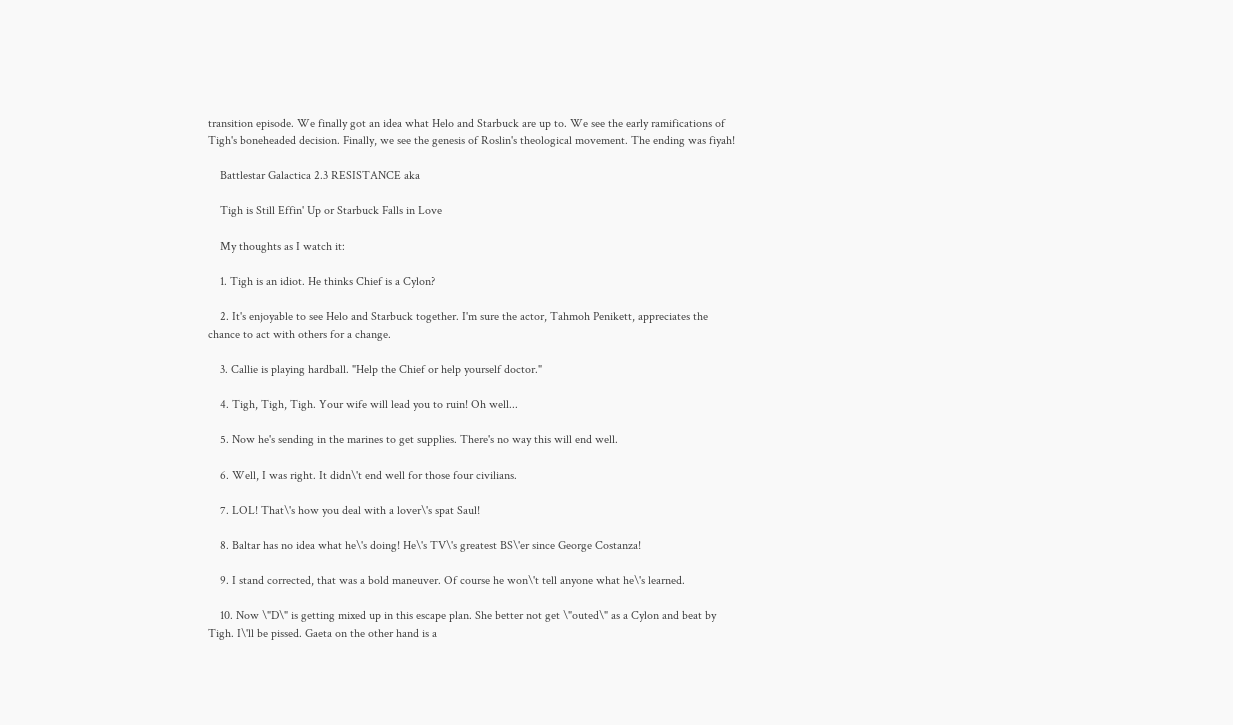transition episode. We finally got an idea what Helo and Starbuck are up to. We see the early ramifications of Tigh's boneheaded decision. Finally, we see the genesis of Roslin's theological movement. The ending was fiyah!

    Battlestar Galactica 2.3 RESISTANCE aka

    Tigh is Still Effin' Up or Starbuck Falls in Love

    My thoughts as I watch it:

    1. Tigh is an idiot. He thinks Chief is a Cylon?

    2. It's enjoyable to see Helo and Starbuck together. I'm sure the actor, Tahmoh Penikett, appreciates the chance to act with others for a change.

    3. Callie is playing hardball. "Help the Chief or help yourself doctor."

    4. Tigh, Tigh, Tigh. Your wife will lead you to ruin! Oh well...

    5. Now he's sending in the marines to get supplies. There's no way this will end well.

    6. Well, I was right. It didn\'t end well for those four civilians.

    7. LOL! That\'s how you deal with a lover\'s spat Saul!

    8. Baltar has no idea what he\'s doing! He\'s TV\'s greatest BS\'er since George Costanza!

    9. I stand corrected, that was a bold maneuver. Of course he won\'t tell anyone what he\'s learned.

    10. Now \"D\" is getting mixed up in this escape plan. She better not get \"outed\" as a Cylon and beat by Tigh. I\'ll be pissed. Gaeta on the other hand is a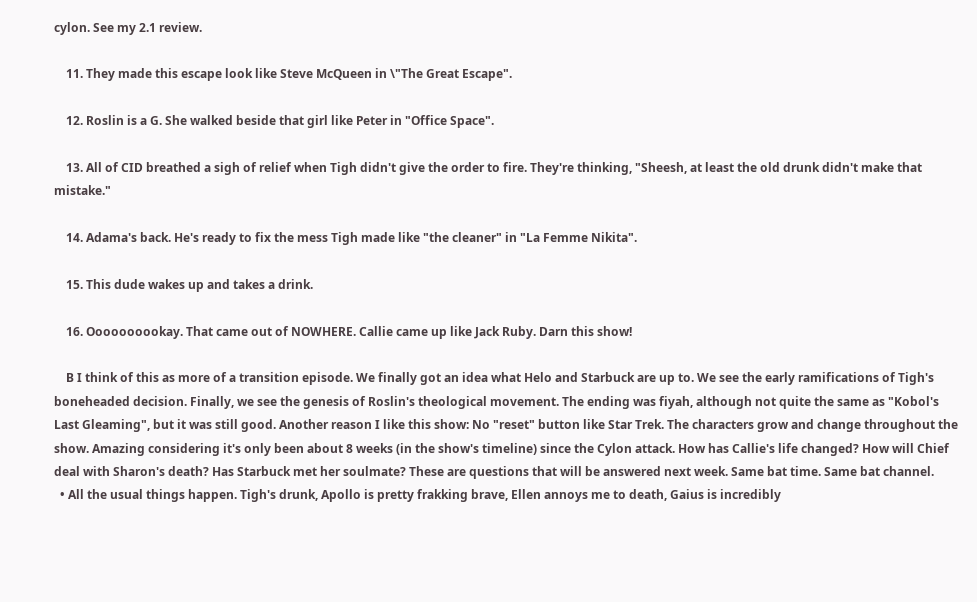cylon. See my 2.1 review.

    11. They made this escape look like Steve McQueen in \"The Great Escape".

    12. Roslin is a G. She walked beside that girl like Peter in "Office Space".

    13. All of CID breathed a sigh of relief when Tigh didn't give the order to fire. They're thinking, "Sheesh, at least the old drunk didn't make that mistake."

    14. Adama's back. He's ready to fix the mess Tigh made like "the cleaner" in "La Femme Nikita".

    15. This dude wakes up and takes a drink.

    16. Oooooooookay. That came out of NOWHERE. Callie came up like Jack Ruby. Darn this show!

    B I think of this as more of a transition episode. We finally got an idea what Helo and Starbuck are up to. We see the early ramifications of Tigh's boneheaded decision. Finally, we see the genesis of Roslin's theological movement. The ending was fiyah, although not quite the same as "Kobol's Last Gleaming", but it was still good. Another reason I like this show: No "reset" button like Star Trek. The characters grow and change throughout the show. Amazing considering it's only been about 8 weeks (in the show's timeline) since the Cylon attack. How has Callie's life changed? How will Chief deal with Sharon's death? Has Starbuck met her soulmate? These are questions that will be answered next week. Same bat time. Same bat channel.
  • All the usual things happen. Tigh's drunk, Apollo is pretty frakking brave, Ellen annoys me to death, Gaius is incredibly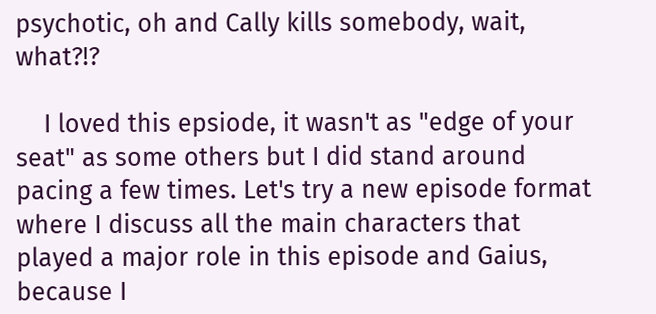psychotic, oh and Cally kills somebody, wait, what?!?

    I loved this epsiode, it wasn't as "edge of your seat" as some others but I did stand around pacing a few times. Let's try a new episode format where I discuss all the main characters that played a major role in this episode and Gaius, because I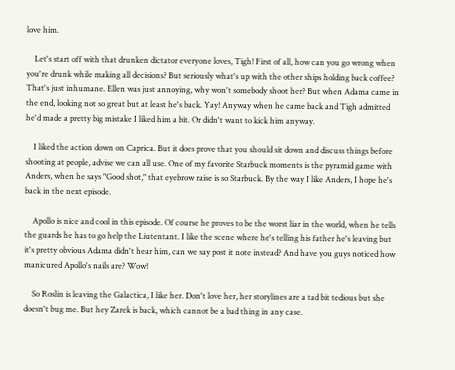love him.

    Let's start off with that drunken dictator everyone loves, Tigh! First of all, how can you go wrong when you're drunk while making all decisions? But seriously what's up with the other ships holding back coffee? That's just inhumane. Ellen was just annoying, why won't somebody shoot her? But when Adama came in the end, looking not so great but at least he's back. Yay! Anyway when he came back and Tigh admitted he'd made a pretty big mistake I liked him a bit. Or didn't want to kick him anyway.

    I liked the action down on Caprica. But it does prove that you should sit down and discuss things before shooting at people, advise we can all use. One of my favorite Starbuck moments is the pyramid game with Anders, when he says "Good shot," that eyebrow raise is so Starbuck. By the way I like Anders, I hope he's back in the next episode.

    Apollo is nice and cool in this episode. Of course he proves to be the worst liar in the world, when he tells the guards he has to go help the Liutentant. I like the scene where he's telling his father he's leaving but it's pretty obvious Adama didn't hear him, can we say post it note instead? And have you guys noticed how manicured Apollo's nails are? Wow!

    So Roslin is leaving the Galactica, I like her. Don't love her, her storylines are a tad bit tedious but she doesn't bug me. But hey Zarek is back, which cannot be a bad thing in any case.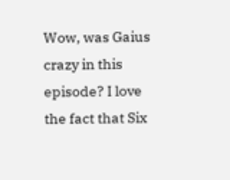Wow, was Gaius crazy in this episode? I love the fact that Six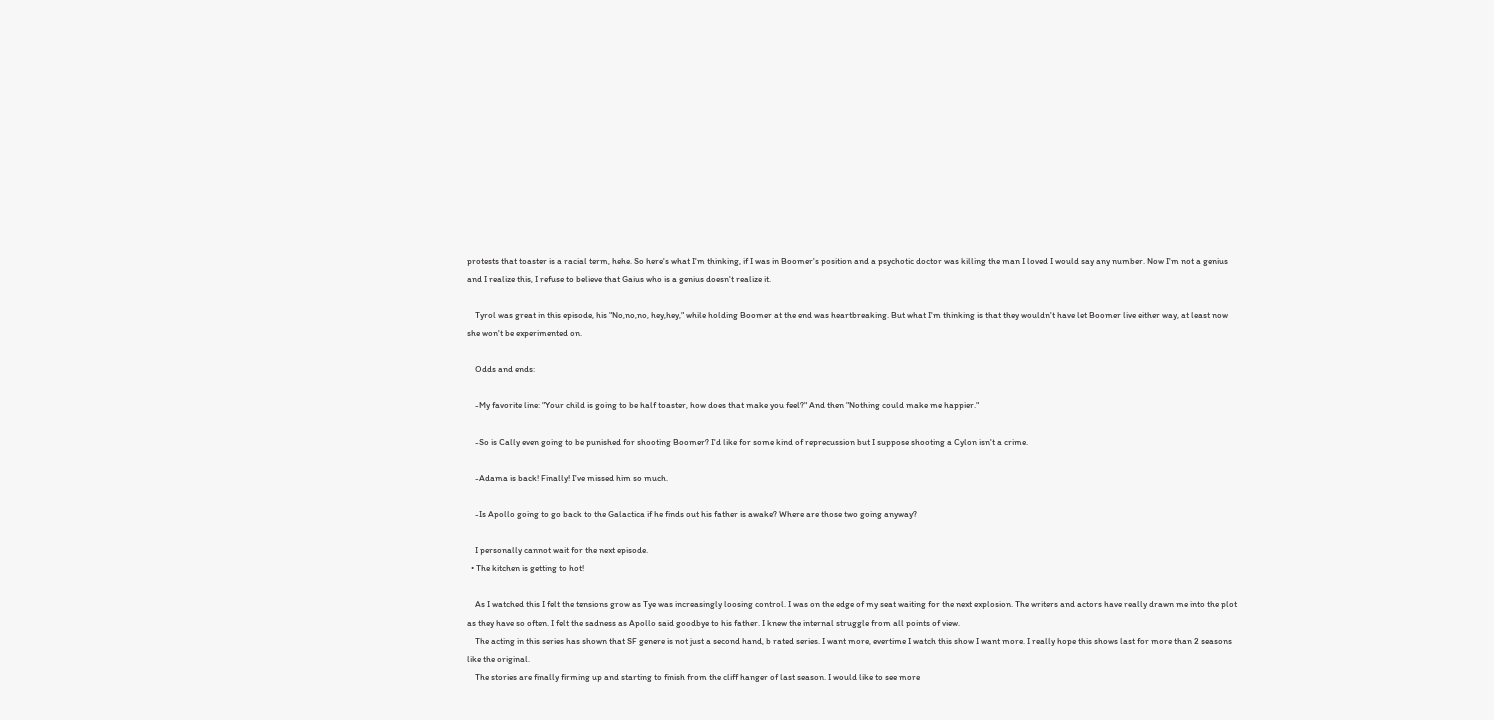protests that toaster is a racial term, hehe. So here's what I'm thinking, if I was in Boomer's position and a psychotic doctor was killing the man I loved I would say any number. Now I'm not a genius and I realize this, I refuse to believe that Gaius who is a genius doesn't realize it.

    Tyrol was great in this episode, his "No,no,no, hey,hey," while holding Boomer at the end was heartbreaking. But what I'm thinking is that they wouldn't have let Boomer live either way, at least now she won't be experimented on.

    Odds and ends:

    -My favorite line: "Your child is going to be half toaster, how does that make you feel?" And then "Nothing could make me happier."

    -So is Cally even going to be punished for shooting Boomer? I'd like for some kind of reprecussion but I suppose shooting a Cylon isn't a crime.

    -Adama is back! Finally! I've missed him so much.

    -Is Apollo going to go back to the Galactica if he finds out his father is awake? Where are those two going anyway?

    I personally cannot wait for the next episode.
  • The kitchen is getting to hot!

    As I watched this I felt the tensions grow as Tye was increasingly loosing control. I was on the edge of my seat waiting for the next explosion. The writers and actors have really drawn me into the plot as they have so often. I felt the sadness as Apollo said goodbye to his father. I knew the internal struggle from all points of view.
    The acting in this series has shown that SF genere is not just a second hand, b rated series. I want more, evertime I watch this show I want more. I really hope this shows last for more than 2 seasons like the original.
    The stories are finally firming up and starting to finish from the cliff hanger of last season. I would like to see more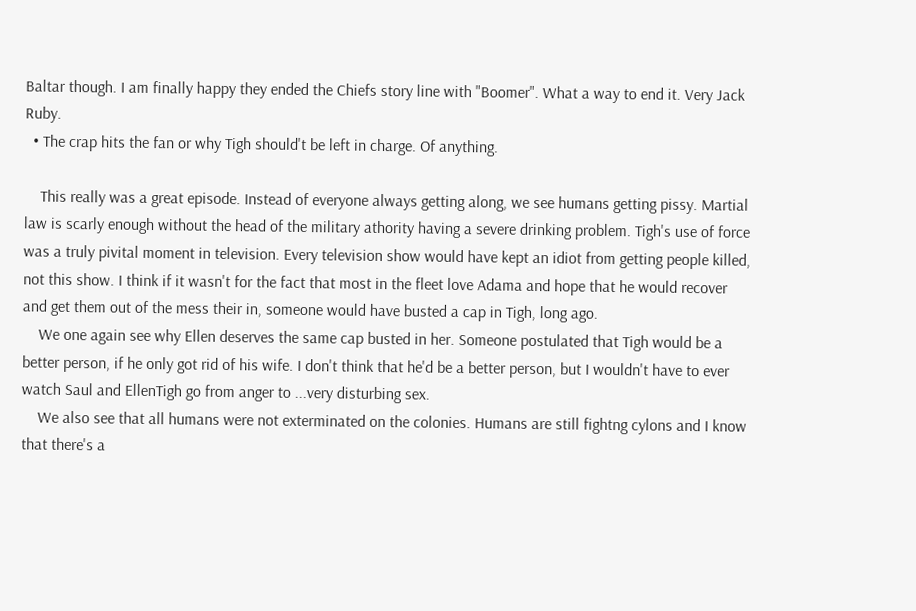Baltar though. I am finally happy they ended the Chiefs story line with "Boomer". What a way to end it. Very Jack Ruby.
  • The crap hits the fan or why Tigh should't be left in charge. Of anything.

    This really was a great episode. Instead of everyone always getting along, we see humans getting pissy. Martial law is scarly enough without the head of the military athority having a severe drinking problem. Tigh's use of force was a truly pivital moment in television. Every television show would have kept an idiot from getting people killed, not this show. I think if it wasn't for the fact that most in the fleet love Adama and hope that he would recover and get them out of the mess their in, someone would have busted a cap in Tigh, long ago.
    We one again see why Ellen deserves the same cap busted in her. Someone postulated that Tigh would be a better person, if he only got rid of his wife. I don't think that he'd be a better person, but I wouldn't have to ever watch Saul and EllenTigh go from anger to ...very disturbing sex.
    We also see that all humans were not exterminated on the colonies. Humans are still fightng cylons and I know that there's a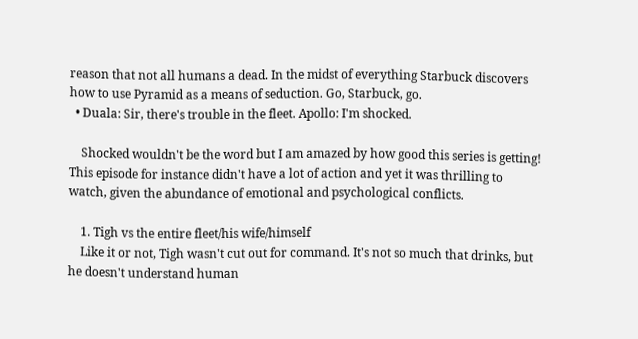reason that not all humans a dead. In the midst of everything Starbuck discovers how to use Pyramid as a means of seduction. Go, Starbuck, go.
  • Duala: Sir, there's trouble in the fleet. Apollo: I'm shocked.

    Shocked wouldn't be the word but I am amazed by how good this series is getting! This episode for instance didn't have a lot of action and yet it was thrilling to watch, given the abundance of emotional and psychological conflicts.

    1. Tigh vs the entire fleet/his wife/himself
    Like it or not, Tigh wasn't cut out for command. It's not so much that drinks, but he doesn't understand human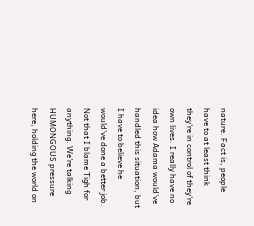nature. Fact is, people have to at least think they're in control of they're own lives. I really have no idea how Adama would've handled this situation, but I have to believe he would've done a better job. Not that I blame Tigh for anything. We're talking HUMONGOUS pressure here, holding the world on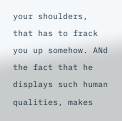your shoulders, that has to frack you up somehow. ANd the fact that he displays such human qualities, makes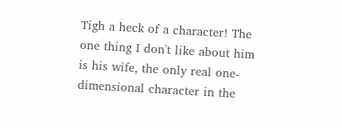Tigh a heck of a character! The one thing I don't like about him is his wife, the only real one-dimensional character in the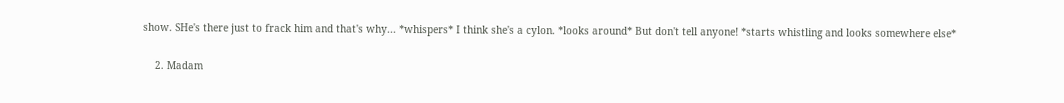show. SHe's there just to frack him and that's why... *whispers* I think she's a cylon. *looks around* But don't tell anyone! *starts whistling and looks somewhere else*

    2. Madam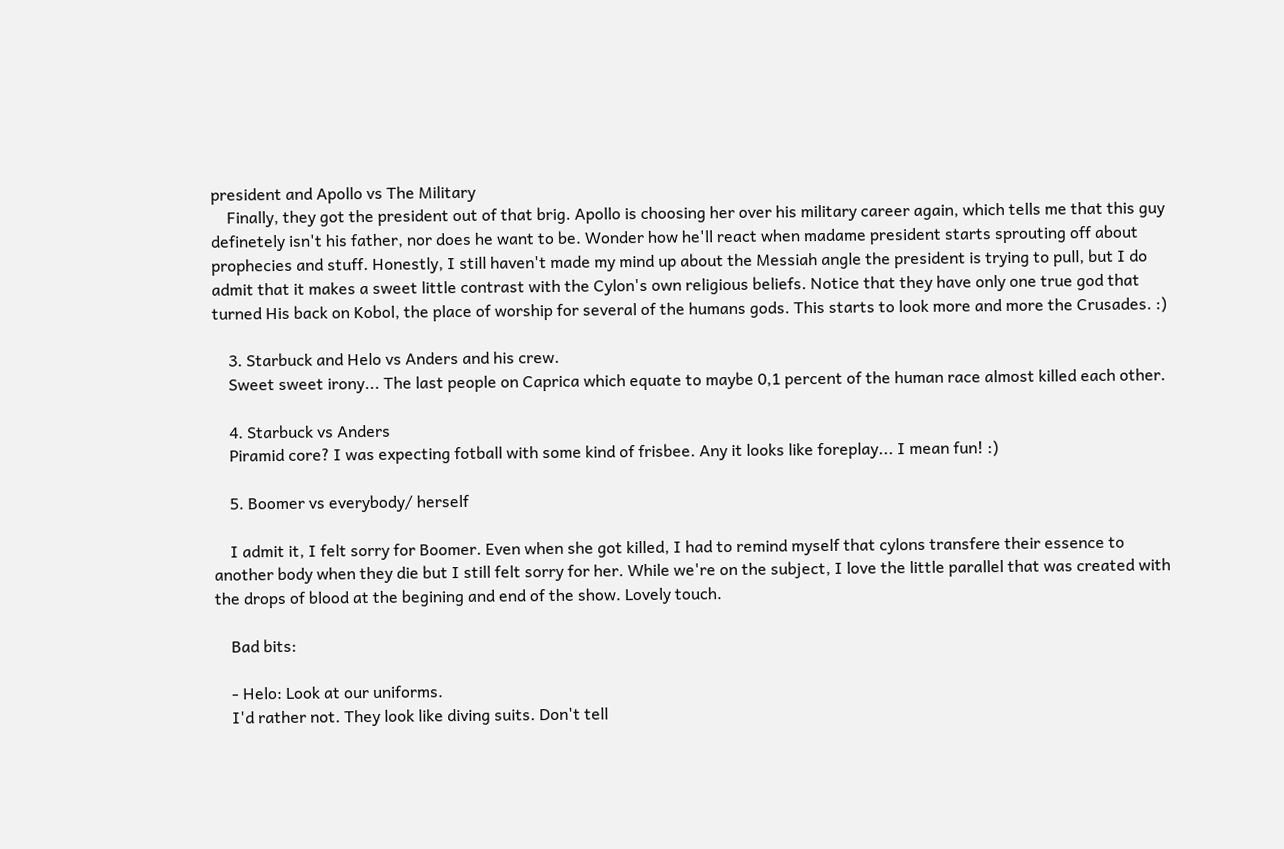president and Apollo vs The Military
    Finally, they got the president out of that brig. Apollo is choosing her over his military career again, which tells me that this guy definetely isn't his father, nor does he want to be. Wonder how he'll react when madame president starts sprouting off about prophecies and stuff. Honestly, I still haven't made my mind up about the Messiah angle the president is trying to pull, but I do admit that it makes a sweet little contrast with the Cylon's own religious beliefs. Notice that they have only one true god that turned His back on Kobol, the place of worship for several of the humans gods. This starts to look more and more the Crusades. :)

    3. Starbuck and Helo vs Anders and his crew.
    Sweet sweet irony... The last people on Caprica which equate to maybe 0,1 percent of the human race almost killed each other.

    4. Starbuck vs Anders
    Piramid core? I was expecting fotball with some kind of frisbee. Any it looks like foreplay... I mean fun! :)

    5. Boomer vs everybody/ herself

    I admit it, I felt sorry for Boomer. Even when she got killed, I had to remind myself that cylons transfere their essence to another body when they die but I still felt sorry for her. While we're on the subject, I love the little parallel that was created with the drops of blood at the begining and end of the show. Lovely touch.

    Bad bits:

    - Helo: Look at our uniforms.
    I'd rather not. They look like diving suits. Don't tell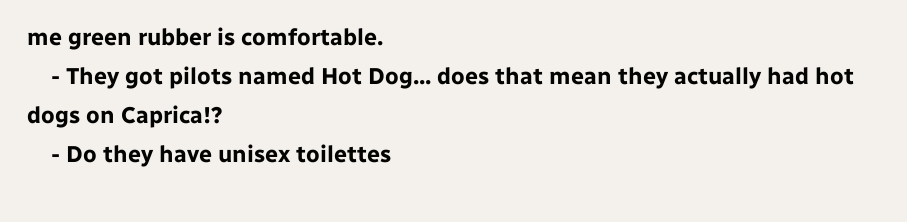me green rubber is comfortable.
    - They got pilots named Hot Dog... does that mean they actually had hot dogs on Caprica!?
    - Do they have unisex toilettes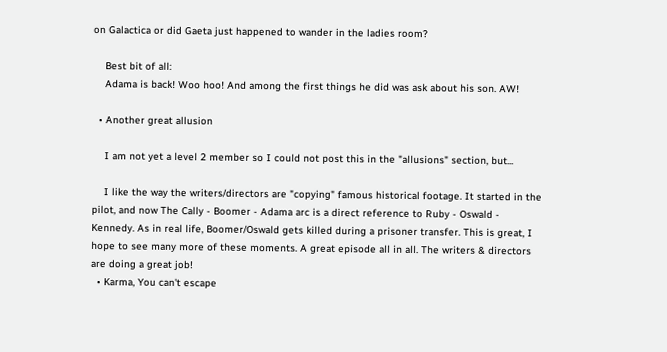on Galactica or did Gaeta just happened to wander in the ladies room?

    Best bit of all:
    Adama is back! Woo hoo! And among the first things he did was ask about his son. AW!

  • Another great allusion

    I am not yet a level 2 member so I could not post this in the "allusions" section, but...

    I like the way the writers/directors are "copying" famous historical footage. It started in the pilot, and now The Cally - Boomer - Adama arc is a direct reference to Ruby - Oswald - Kennedy. As in real life, Boomer/Oswald gets killed during a prisoner transfer. This is great, I hope to see many more of these moments. A great episode all in all. The writers & directors are doing a great job!
  • Karma, You can't escape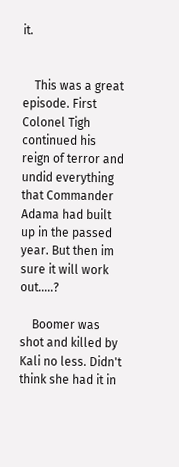it.


    This was a great episode. First Colonel Tigh continued his reign of terror and undid everything that Commander Adama had built up in the passed year. But then im sure it will work out.....?

    Boomer was shot and killed by Kali no less. Didn't think she had it in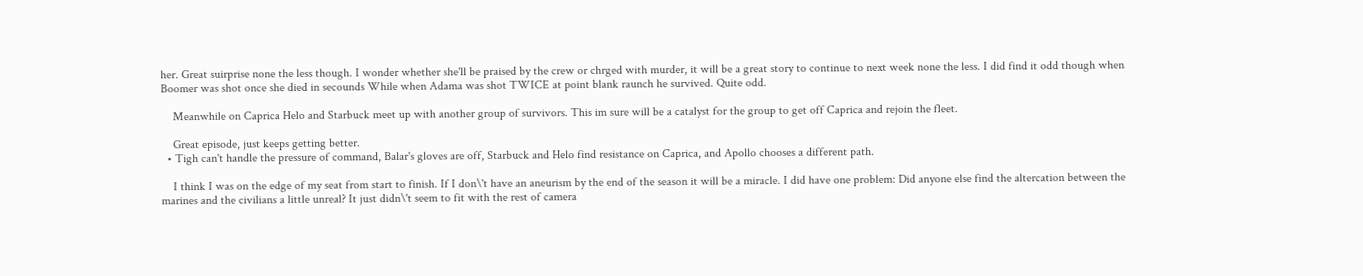her. Great suirprise none the less though. I wonder whether she'll be praised by the crew or chrged with murder, it will be a great story to continue to next week none the less. I did find it odd though when Boomer was shot once she died in secounds While when Adama was shot TWICE at point blank raunch he survived. Quite odd.

    Meanwhile on Caprica Helo and Starbuck meet up with another group of survivors. This im sure will be a catalyst for the group to get off Caprica and rejoin the fleet.

    Great episode, just keeps getting better.
  • Tigh can't handle the pressure of command, Balar's gloves are off, Starbuck and Helo find resistance on Caprica, and Apollo chooses a different path.

    I think I was on the edge of my seat from start to finish. If I don\'t have an aneurism by the end of the season it will be a miracle. I did have one problem: Did anyone else find the altercation between the marines and the civilians a little unreal? It just didn\'t seem to fit with the rest of camera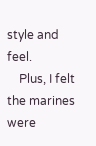style and feel.
    Plus, I felt the marines were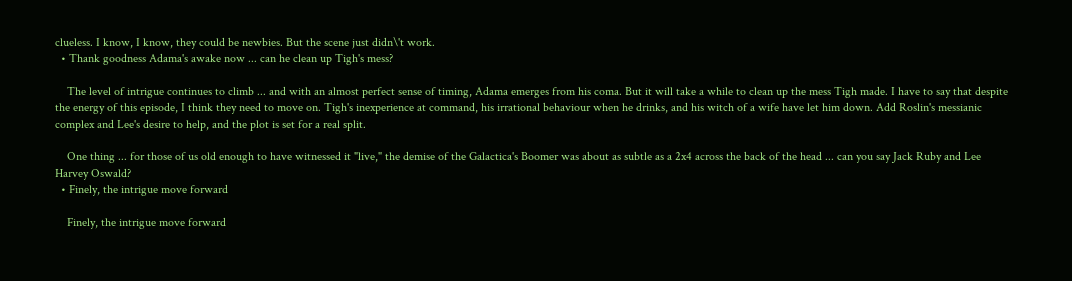clueless. I know, I know, they could be newbies. But the scene just didn\'t work.
  • Thank goodness Adama's awake now ... can he clean up Tigh's mess?

    The level of intrigue continues to climb ... and with an almost perfect sense of timing, Adama emerges from his coma. But it will take a while to clean up the mess Tigh made. I have to say that despite the energy of this episode, I think they need to move on. Tigh's inexperience at command, his irrational behaviour when he drinks, and his witch of a wife have let him down. Add Roslin's messianic complex and Lee's desire to help, and the plot is set for a real split.

    One thing ... for those of us old enough to have witnessed it "live," the demise of the Galactica's Boomer was about as subtle as a 2x4 across the back of the head ... can you say Jack Ruby and Lee Harvey Oswald?
  • Finely, the intrigue move forward

    Finely, the intrigue move forward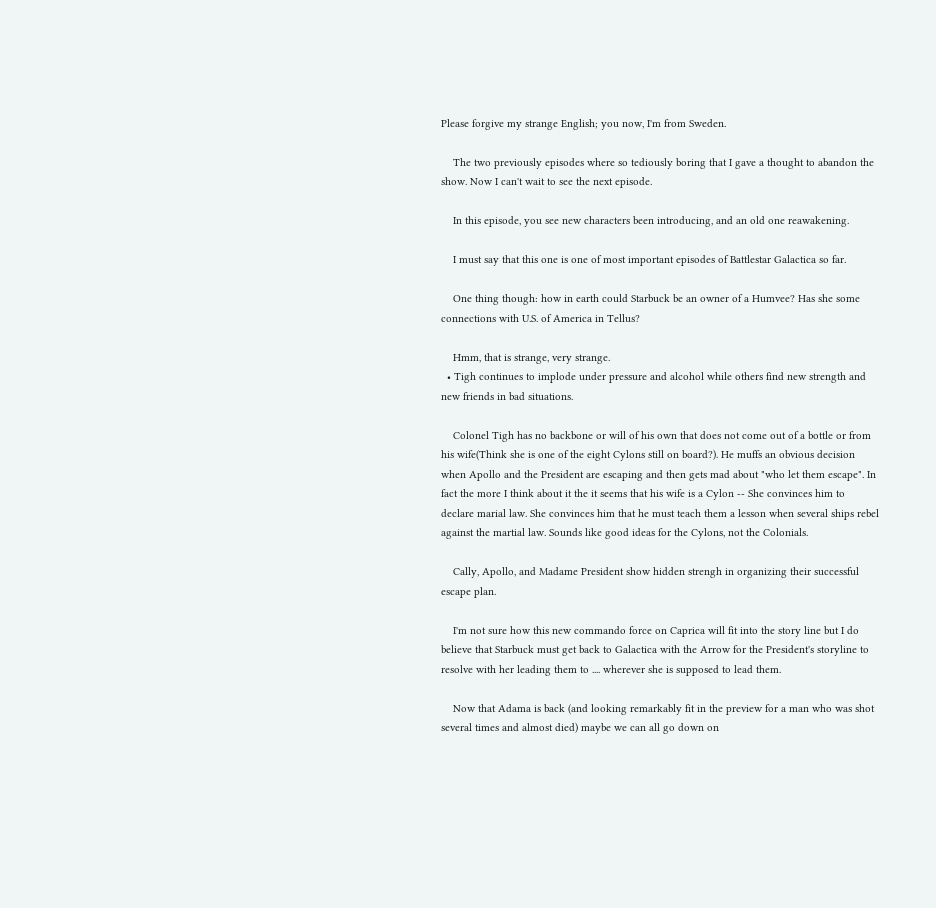Please forgive my strange English; you now, I'm from Sweden.

    The two previously episodes where so tediously boring that I gave a thought to abandon the show. Now I can't wait to see the next episode.

    In this episode, you see new characters been introducing, and an old one reawakening.

    I must say that this one is one of most important episodes of Battlestar Galactica so far.

    One thing though: how in earth could Starbuck be an owner of a Humvee? Has she some connections with U.S. of America in Tellus?

    Hmm, that is strange, very strange.
  • Tigh continues to implode under pressure and alcohol while others find new strength and new friends in bad situations.

    Colonel Tigh has no backbone or will of his own that does not come out of a bottle or from his wife(Think she is one of the eight Cylons still on board?). He muffs an obvious decision when Apollo and the President are escaping and then gets mad about "who let them escape". In fact the more I think about it the it seems that his wife is a Cylon -- She convinces him to declare marial law. She convinces him that he must teach them a lesson when several ships rebel against the martial law. Sounds like good ideas for the Cylons, not the Colonials.

    Cally, Apollo, and Madame President show hidden strengh in organizing their successful escape plan.

    I'm not sure how this new commando force on Caprica will fit into the story line but I do believe that Starbuck must get back to Galactica with the Arrow for the President's storyline to resolve with her leading them to .... wherever she is supposed to lead them.

    Now that Adama is back (and looking remarkably fit in the preview for a man who was shot several times and almost died) maybe we can all go down on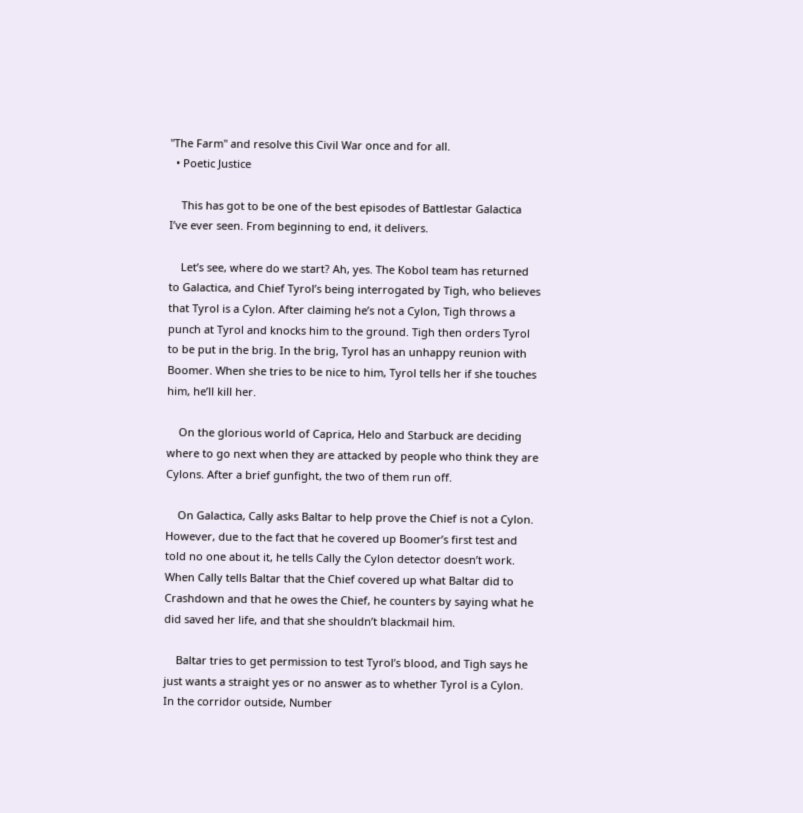"The Farm" and resolve this Civil War once and for all.
  • Poetic Justice

    This has got to be one of the best episodes of Battlestar Galactica I’ve ever seen. From beginning to end, it delivers.

    Let’s see, where do we start? Ah, yes. The Kobol team has returned to Galactica, and Chief Tyrol’s being interrogated by Tigh, who believes that Tyrol is a Cylon. After claiming he’s not a Cylon, Tigh throws a punch at Tyrol and knocks him to the ground. Tigh then orders Tyrol to be put in the brig. In the brig, Tyrol has an unhappy reunion with Boomer. When she tries to be nice to him, Tyrol tells her if she touches him, he’ll kill her.

    On the glorious world of Caprica, Helo and Starbuck are deciding where to go next when they are attacked by people who think they are Cylons. After a brief gunfight, the two of them run off.

    On Galactica, Cally asks Baltar to help prove the Chief is not a Cylon. However, due to the fact that he covered up Boomer’s first test and told no one about it, he tells Cally the Cylon detector doesn’t work. When Cally tells Baltar that the Chief covered up what Baltar did to Crashdown and that he owes the Chief, he counters by saying what he did saved her life, and that she shouldn’t blackmail him.

    Baltar tries to get permission to test Tyrol’s blood, and Tigh says he just wants a straight yes or no answer as to whether Tyrol is a Cylon. In the corridor outside, Number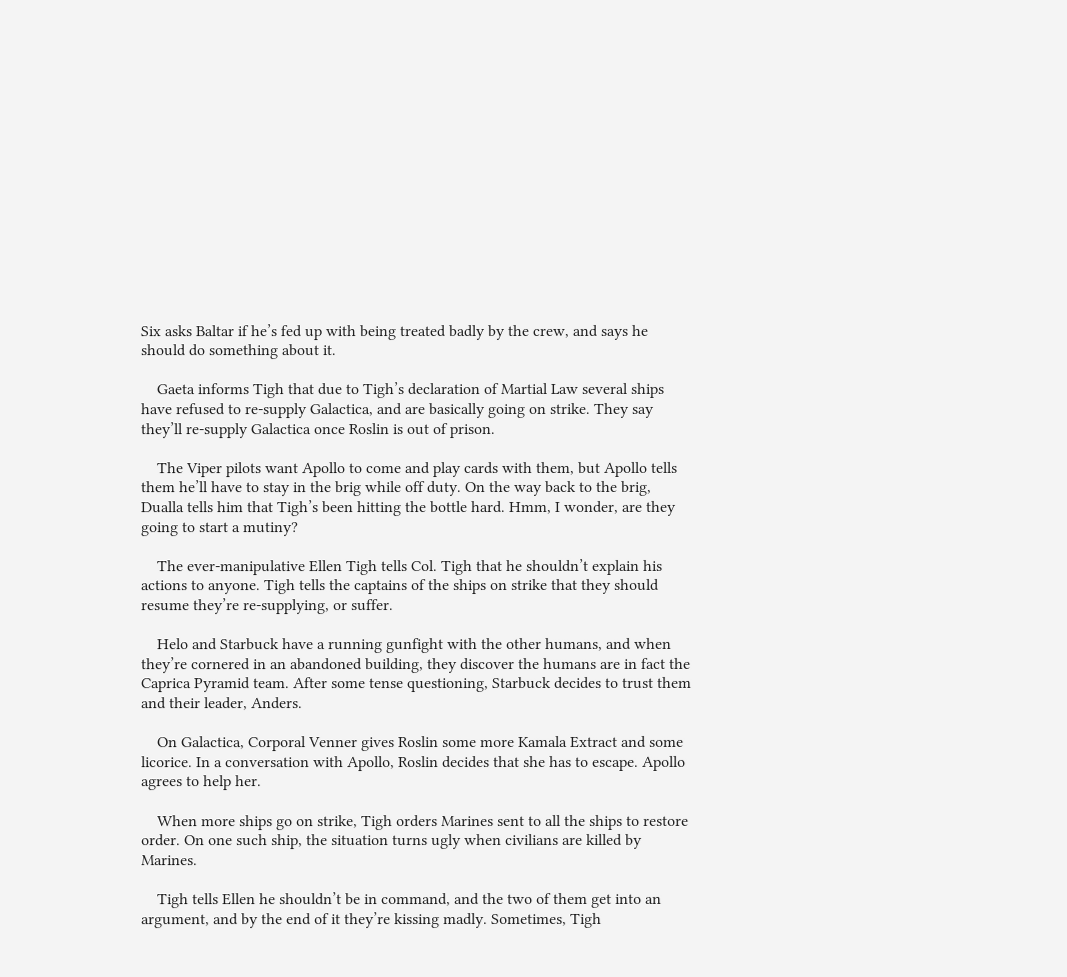Six asks Baltar if he’s fed up with being treated badly by the crew, and says he should do something about it.

    Gaeta informs Tigh that due to Tigh’s declaration of Martial Law several ships have refused to re-supply Galactica, and are basically going on strike. They say they’ll re-supply Galactica once Roslin is out of prison.

    The Viper pilots want Apollo to come and play cards with them, but Apollo tells them he’ll have to stay in the brig while off duty. On the way back to the brig, Dualla tells him that Tigh’s been hitting the bottle hard. Hmm, I wonder, are they going to start a mutiny?

    The ever-manipulative Ellen Tigh tells Col. Tigh that he shouldn’t explain his actions to anyone. Tigh tells the captains of the ships on strike that they should resume they’re re-supplying, or suffer.

    Helo and Starbuck have a running gunfight with the other humans, and when they’re cornered in an abandoned building, they discover the humans are in fact the Caprica Pyramid team. After some tense questioning, Starbuck decides to trust them and their leader, Anders.

    On Galactica, Corporal Venner gives Roslin some more Kamala Extract and some licorice. In a conversation with Apollo, Roslin decides that she has to escape. Apollo agrees to help her.

    When more ships go on strike, Tigh orders Marines sent to all the ships to restore order. On one such ship, the situation turns ugly when civilians are killed by Marines.

    Tigh tells Ellen he shouldn’t be in command, and the two of them get into an argument, and by the end of it they’re kissing madly. Sometimes, Tigh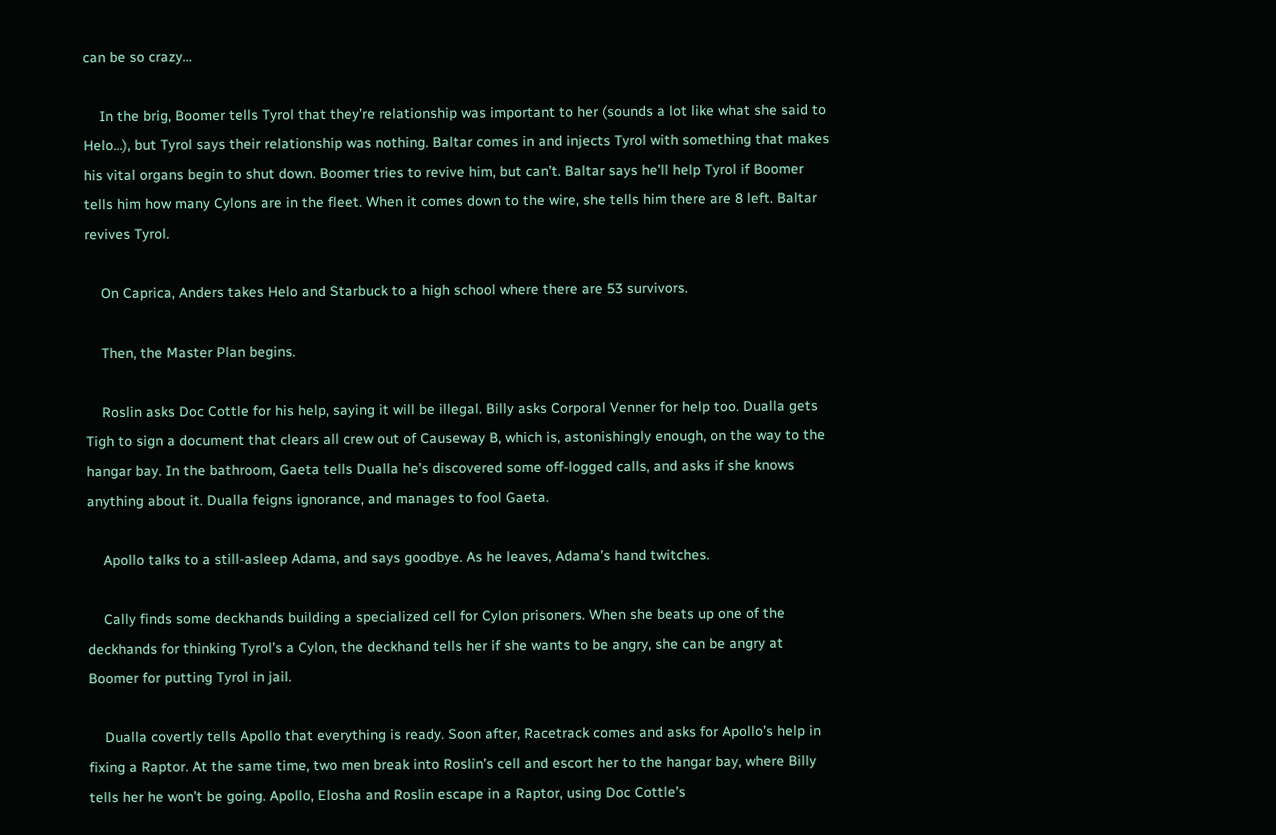can be so crazy…

    In the brig, Boomer tells Tyrol that they’re relationship was important to her (sounds a lot like what she said to Helo…), but Tyrol says their relationship was nothing. Baltar comes in and injects Tyrol with something that makes his vital organs begin to shut down. Boomer tries to revive him, but can’t. Baltar says he’ll help Tyrol if Boomer tells him how many Cylons are in the fleet. When it comes down to the wire, she tells him there are 8 left. Baltar revives Tyrol.

    On Caprica, Anders takes Helo and Starbuck to a high school where there are 53 survivors.

    Then, the Master Plan begins.

    Roslin asks Doc Cottle for his help, saying it will be illegal. Billy asks Corporal Venner for help too. Dualla gets Tigh to sign a document that clears all crew out of Causeway B, which is, astonishingly enough, on the way to the hangar bay. In the bathroom, Gaeta tells Dualla he’s discovered some off-logged calls, and asks if she knows anything about it. Dualla feigns ignorance, and manages to fool Gaeta.

    Apollo talks to a still-asleep Adama, and says goodbye. As he leaves, Adama’s hand twitches.

    Cally finds some deckhands building a specialized cell for Cylon prisoners. When she beats up one of the deckhands for thinking Tyrol’s a Cylon, the deckhand tells her if she wants to be angry, she can be angry at Boomer for putting Tyrol in jail.

    Dualla covertly tells Apollo that everything is ready. Soon after, Racetrack comes and asks for Apollo’s help in fixing a Raptor. At the same time, two men break into Roslin’s cell and escort her to the hangar bay, where Billy tells her he won’t be going. Apollo, Elosha and Roslin escape in a Raptor, using Doc Cottle’s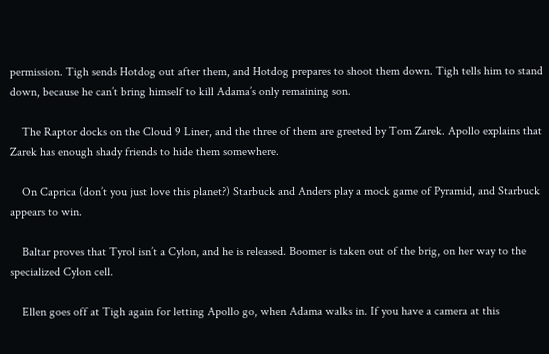permission. Tigh sends Hotdog out after them, and Hotdog prepares to shoot them down. Tigh tells him to stand down, because he can’t bring himself to kill Adama’s only remaining son.

    The Raptor docks on the Cloud 9 Liner, and the three of them are greeted by Tom Zarek. Apollo explains that Zarek has enough shady friends to hide them somewhere.

    On Caprica (don’t you just love this planet?) Starbuck and Anders play a mock game of Pyramid, and Starbuck appears to win.

    Baltar proves that Tyrol isn’t a Cylon, and he is released. Boomer is taken out of the brig, on her way to the specialized Cylon cell.

    Ellen goes off at Tigh again for letting Apollo go, when Adama walks in. If you have a camera at this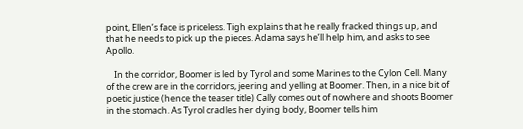point, Ellen’s face is priceless. Tigh explains that he really fracked things up, and that he needs to pick up the pieces. Adama says he’ll help him, and asks to see Apollo.

    In the corridor, Boomer is led by Tyrol and some Marines to the Cylon Cell. Many of the crew are in the corridors, jeering and yelling at Boomer. Then, in a nice bit of poetic justice (hence the teaser title) Cally comes out of nowhere and shoots Boomer in the stomach. As Tyrol cradles her dying body, Boomer tells him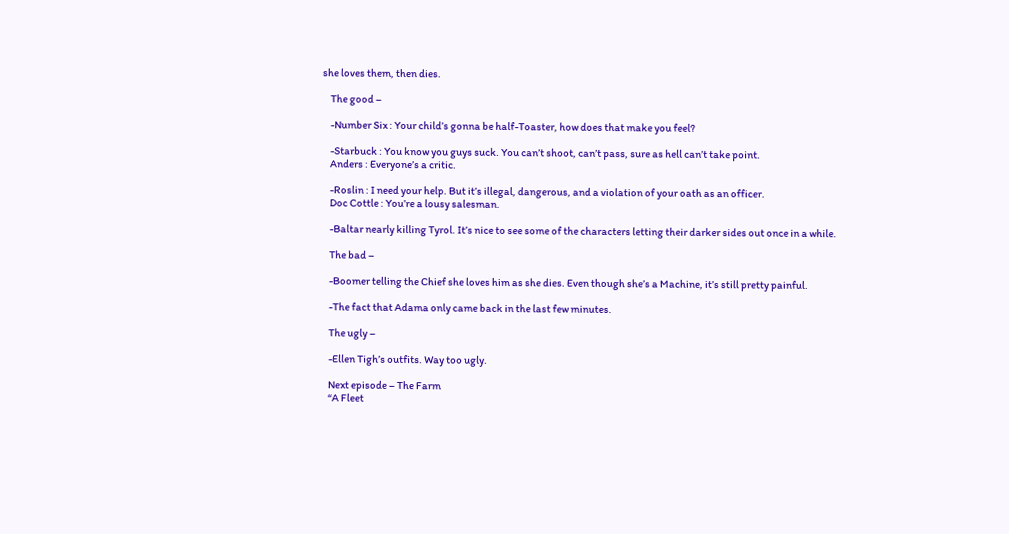she loves them, then dies.

    The good –

    -Number Six : Your child’s gonna be half-Toaster, how does that make you feel?

    -Starbuck : You know you guys suck. You can’t shoot, can’t pass, sure as hell can’t take point.
    Anders : Everyone’s a critic.

    -Roslin : I need your help. But it’s illegal, dangerous, and a violation of your oath as an officer.
    Doc Cottle : You’re a lousy salesman.

    -Baltar nearly killing Tyrol. It’s nice to see some of the characters letting their darker sides out once in a while.

    The bad –

    -Boomer telling the Chief she loves him as she dies. Even though she’s a Machine, it’s still pretty painful.

    -The fact that Adama only came back in the last few minutes.

    The ugly –

    -Ellen Tigh’s outfits. Way too ugly.

    Next episode – The Farm
    “A Fleet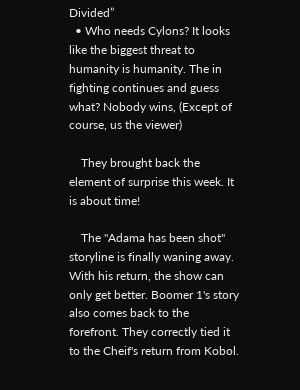Divided”
  • Who needs Cylons? It looks like the biggest threat to humanity is humanity. The in fighting continues and guess what? Nobody wins, (Except of course, us the viewer)

    They brought back the element of surprise this week. It is about time!

    The "Adama has been shot" storyline is finally waning away. With his return, the show can only get better. Boomer 1's story also comes back to the forefront. They correctly tied it to the Cheif's return from Kobol.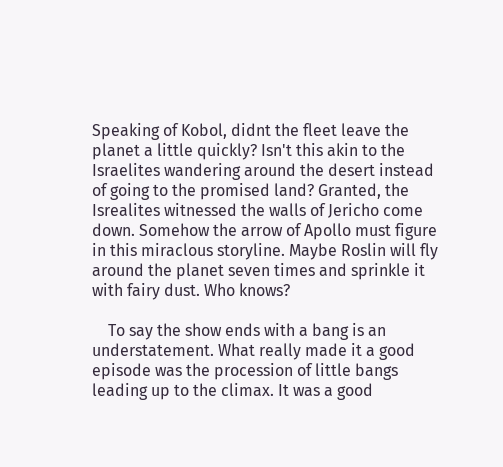Speaking of Kobol, didnt the fleet leave the planet a little quickly? Isn't this akin to the Israelites wandering around the desert instead of going to the promised land? Granted, the Isrealites witnessed the walls of Jericho come down. Somehow the arrow of Apollo must figure in this miraclous storyline. Maybe Roslin will fly around the planet seven times and sprinkle it with fairy dust. Who knows?

    To say the show ends with a bang is an understatement. What really made it a good episode was the procession of little bangs leading up to the climax. It was a good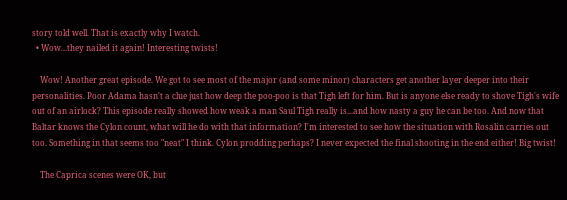story told well. That is exactly why I watch.
  • Wow...they nailed it again! Interesting twists!

    Wow! Another great episode. We got to see most of the major (and some minor) characters get another layer deeper into their personalities. Poor Adama hasn't a clue just how deep the poo-poo is that Tigh left for him. But is anyone else ready to shove Tigh's wife out of an airlock? This episode really showed how weak a man Saul Tigh really is...and how nasty a guy he can be too. And now that Baltar knows the Cylon count, what will he do with that information? I'm interested to see how the situation with Rosalin carries out too. Something in that seems too "neat" I think. Cylon prodding perhaps? I never expected the final shooting in the end either! Big twist!

    The Caprica scenes were OK, but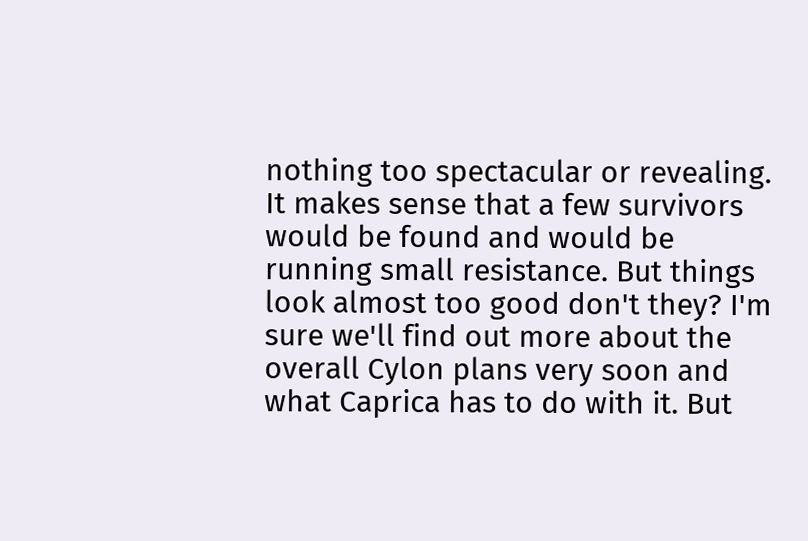nothing too spectacular or revealing. It makes sense that a few survivors would be found and would be running small resistance. But things look almost too good don't they? I'm sure we'll find out more about the overall Cylon plans very soon and what Caprica has to do with it. But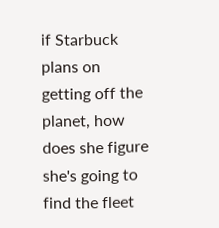if Starbuck plans on getting off the planet, how does she figure she's going to find the fleet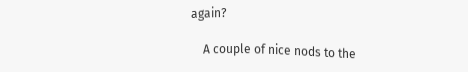again?

    A couple of nice nods to the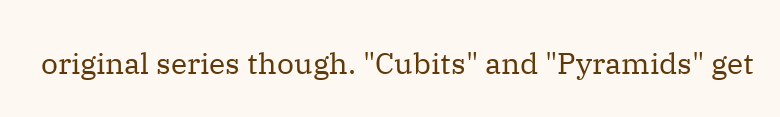original series though. "Cubits" and "Pyramids" get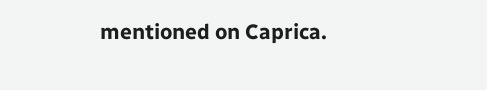mentioned on Caprica.